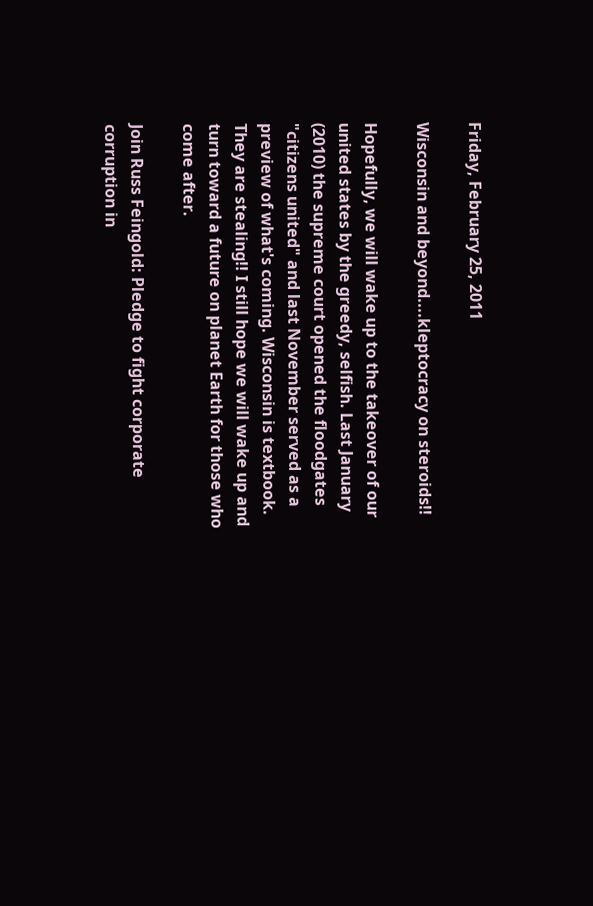Friday, February 25, 2011

Wisconsin and beyond....kleptocracy on steroids!!

Hopefully, we will wake up to the takeover of our united states by the greedy, selfish. Last January (2010) the supreme court opened the floodgates "citizens united" and last November served as a preview of what's coming. Wisconsin is textbook. They are stealing!! I still hope we will wake up and turn toward a future on planet Earth for those who come after.

Join Russ Feingold: Pledge to fight corporate corruption in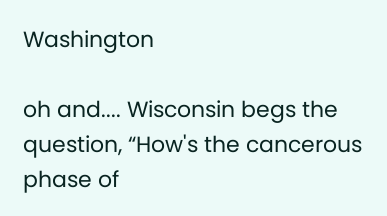Washington

oh and.... Wisconsin begs the question, “How's the cancerous phase of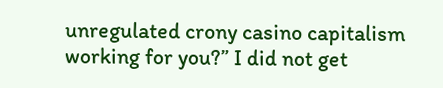unregulated crony casino capitalism working for you?” I did not get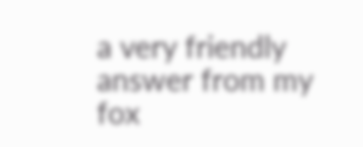a very friendly answer from my fox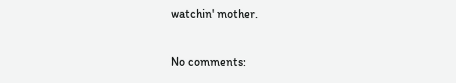watchin' mother.

No comments: